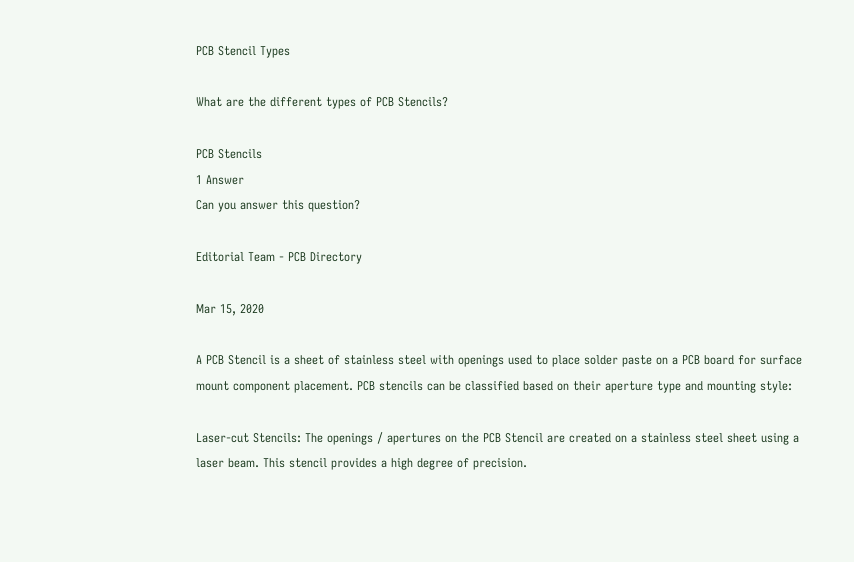PCB Stencil Types

What are the different types of PCB Stencils?

PCB Stencils
1 Answer
Can you answer this question?

Editorial Team - PCB Directory

Mar 15, 2020

A PCB Stencil is a sheet of stainless steel with openings used to place solder paste on a PCB board for surface mount component placement. PCB stencils can be classified based on their aperture type and mounting style:

Laser-cut Stencils: The openings / apertures on the PCB Stencil are created on a stainless steel sheet using a laser beam. This stencil provides a high degree of precision.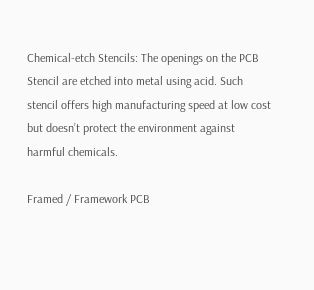Chemical-etch Stencils: The openings on the PCB Stencil are etched into metal using acid. Such stencil offers high manufacturing speed at low cost but doesn’t protect the environment against harmful chemicals.

Framed / Framework PCB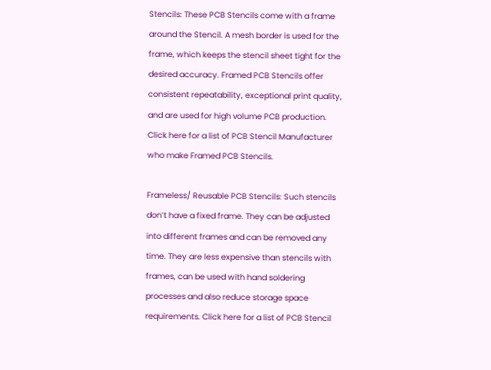Stencils: These PCB Stencils come with a frame around the Stencil. A mesh border is used for the frame, which keeps the stencil sheet tight for the desired accuracy. Framed PCB Stencils offer consistent repeatability, exceptional print quality, and are used for high volume PCB production. Click here for a list of PCB Stencil Manufacturer who make Framed PCB Stencils.

Frameless/ Reusable PCB Stencils: Such stencils don’t have a fixed frame. They can be adjusted into different frames and can be removed any time. They are less expensive than stencils with frames, can be used with hand soldering processes and also reduce storage space requirements. Click here for a list of PCB Stencil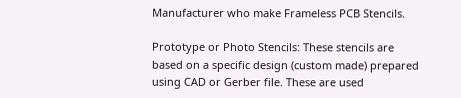Manufacturer who make Frameless PCB Stencils.

Prototype or Photo Stencils: These stencils are based on a specific design (custom made) prepared using CAD or Gerber file. These are used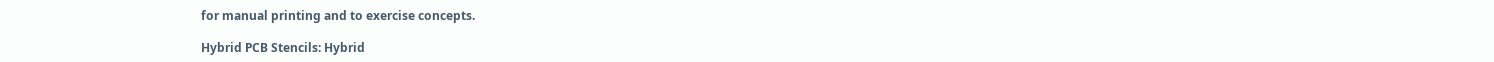for manual printing and to exercise concepts.

Hybrid PCB Stencils: Hybrid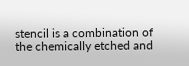stencil is a combination of the chemically etched and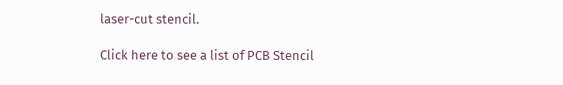laser-cut stencil.

Click here to see a list of PCB Stencil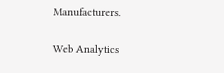Manufacturers.

Web Analytics